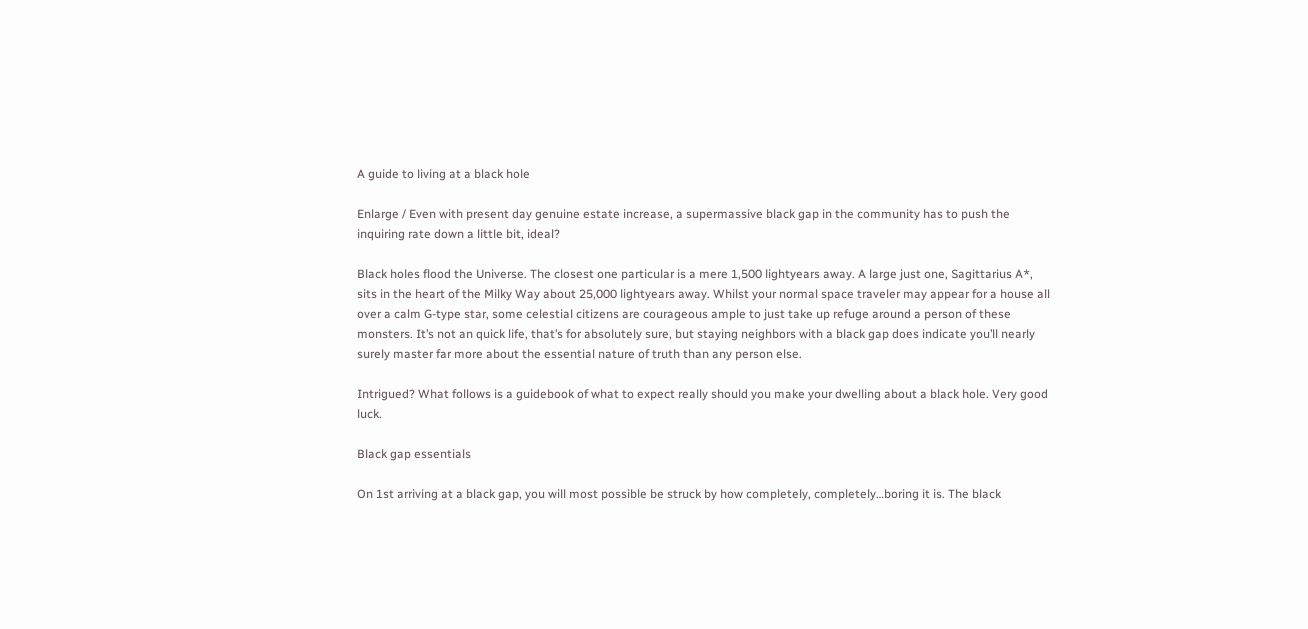A guide to living at a black hole

Enlarge / Even with present day genuine estate increase, a supermassive black gap in the community has to push the inquiring rate down a little bit, ideal?

Black holes flood the Universe. The closest one particular is a mere 1,500 lightyears away. A large just one, Sagittarius A*, sits in the heart of the Milky Way about 25,000 lightyears away. Whilst your normal space traveler may appear for a house all over a calm G-type star, some celestial citizens are courageous ample to just take up refuge around a person of these monsters. It’s not an quick life, that’s for absolutely sure, but staying neighbors with a black gap does indicate you’ll nearly surely master far more about the essential nature of truth than any person else.

Intrigued? What follows is a guidebook of what to expect really should you make your dwelling about a black hole. Very good luck.

Black gap essentials

On 1st arriving at a black gap, you will most possible be struck by how completely, completely…boring it is. The black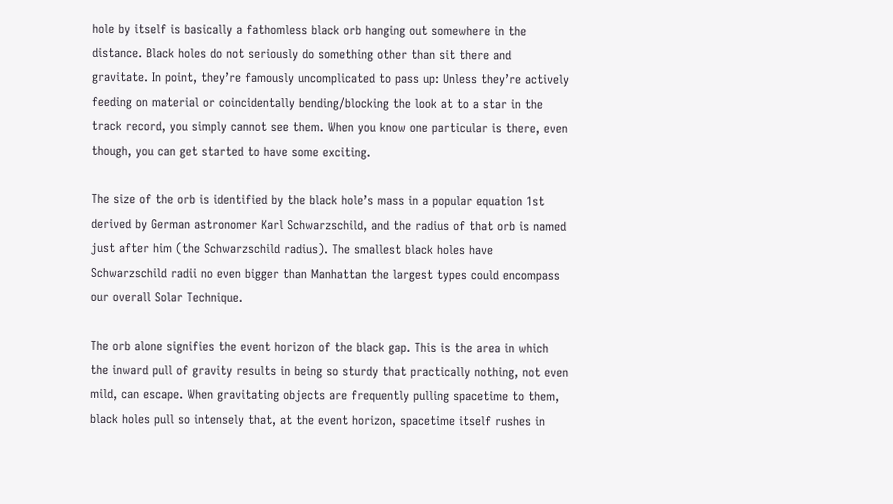hole by itself is basically a fathomless black orb hanging out somewhere in the distance. Black holes do not seriously do something other than sit there and gravitate. In point, they’re famously uncomplicated to pass up: Unless they’re actively feeding on material or coincidentally bending/blocking the look at to a star in the track record, you simply cannot see them. When you know one particular is there, even though, you can get started to have some exciting.

The size of the orb is identified by the black hole’s mass in a popular equation 1st derived by German astronomer Karl Schwarzschild, and the radius of that orb is named just after him (the Schwarzschild radius). The smallest black holes have Schwarzschild radii no even bigger than Manhattan the largest types could encompass our overall Solar Technique.

The orb alone signifies the event horizon of the black gap. This is the area in which the inward pull of gravity results in being so sturdy that practically nothing, not even mild, can escape. When gravitating objects are frequently pulling spacetime to them, black holes pull so intensely that, at the event horizon, spacetime itself rushes in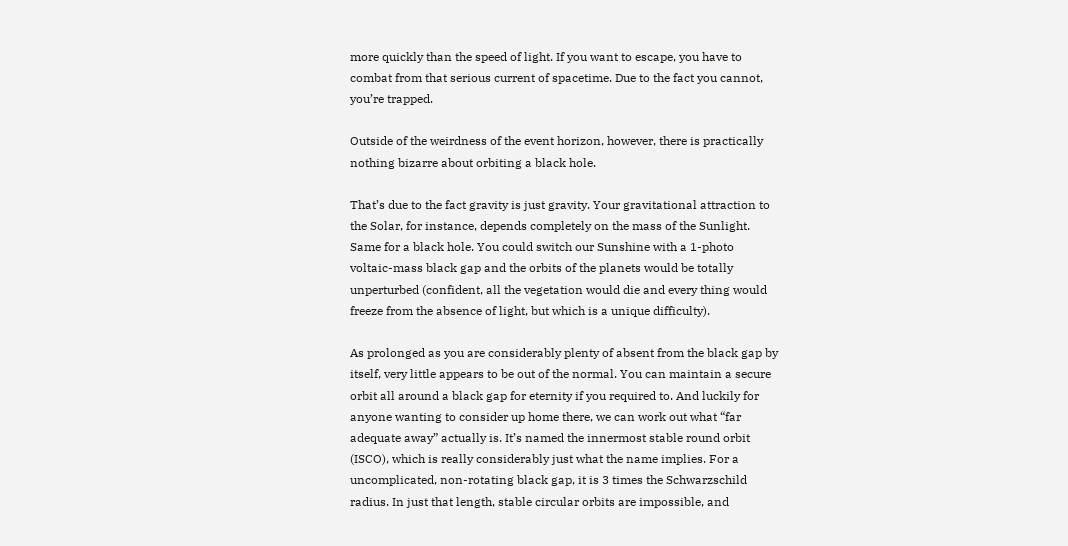more quickly than the speed of light. If you want to escape, you have to combat from that serious current of spacetime. Due to the fact you cannot, you’re trapped.

Outside of the weirdness of the event horizon, however, there is practically nothing bizarre about orbiting a black hole.

That’s due to the fact gravity is just gravity. Your gravitational attraction to the Solar, for instance, depends completely on the mass of the Sunlight. Same for a black hole. You could switch our Sunshine with a 1-photo voltaic-mass black gap and the orbits of the planets would be totally unperturbed (confident, all the vegetation would die and every thing would freeze from the absence of light, but which is a unique difficulty).

As prolonged as you are considerably plenty of absent from the black gap by itself, very little appears to be out of the normal. You can maintain a secure orbit all around a black gap for eternity if you required to. And luckily for anyone wanting to consider up home there, we can work out what “far adequate away” actually is. It’s named the innermost stable round orbit (ISCO), which is really considerably just what the name implies. For a uncomplicated, non-rotating black gap, it is 3 times the Schwarzschild radius. In just that length, stable circular orbits are impossible, and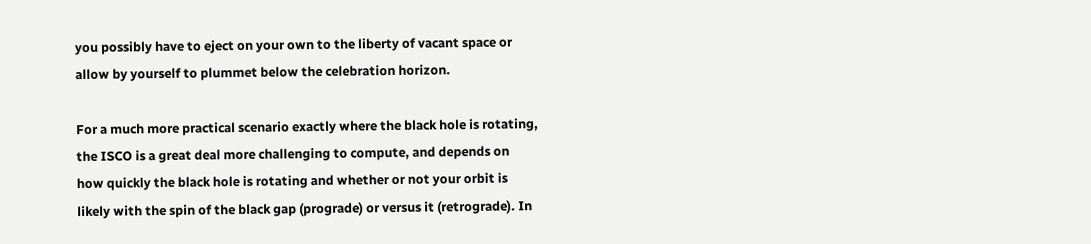you possibly have to eject on your own to the liberty of vacant space or allow by yourself to plummet below the celebration horizon.

For a much more practical scenario exactly where the black hole is rotating, the ISCO is a great deal more challenging to compute, and depends on how quickly the black hole is rotating and whether or not your orbit is likely with the spin of the black gap (prograde) or versus it (retrograde). In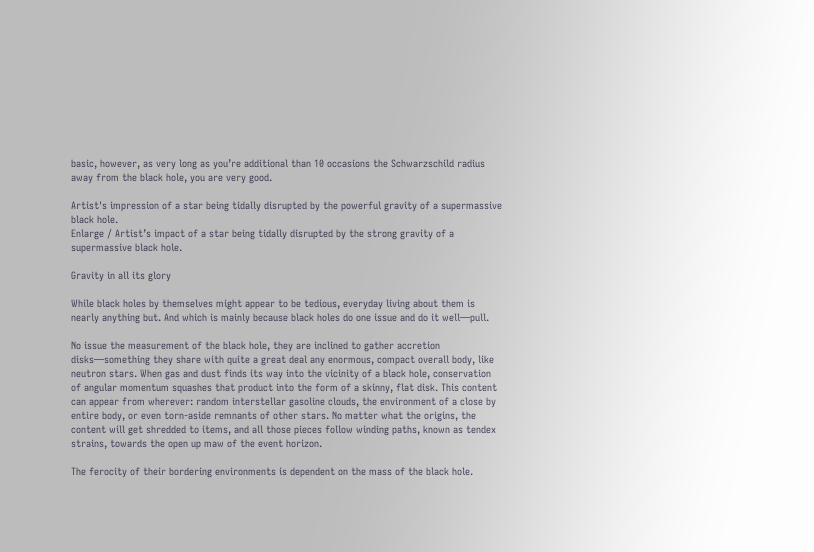basic, however, as very long as you’re additional than 10 occasions the Schwarzschild radius away from the black hole, you are very good.

Artist's impression of a star being tidally disrupted by the powerful gravity of a supermassive black hole.
Enlarge / Artist’s impact of a star being tidally disrupted by the strong gravity of a supermassive black hole.

Gravity in all its glory

While black holes by themselves might appear to be tedious, everyday living about them is nearly anything but. And which is mainly because black holes do one issue and do it well—pull.

No issue the measurement of the black hole, they are inclined to gather accretion disks—something they share with quite a great deal any enormous, compact overall body, like neutron stars. When gas and dust finds its way into the vicinity of a black hole, conservation of angular momentum squashes that product into the form of a skinny, flat disk. This content can appear from wherever: random interstellar gasoline clouds, the environment of a close by entire body, or even torn-aside remnants of other stars. No matter what the origins, the content will get shredded to items, and all those pieces follow winding paths, known as tendex strains, towards the open up maw of the event horizon.

The ferocity of their bordering environments is dependent on the mass of the black hole.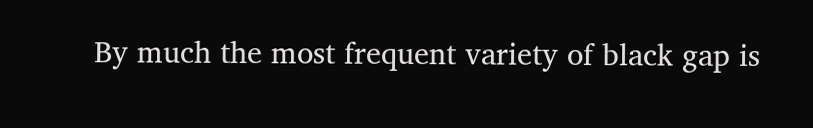By much the most frequent variety of black gap is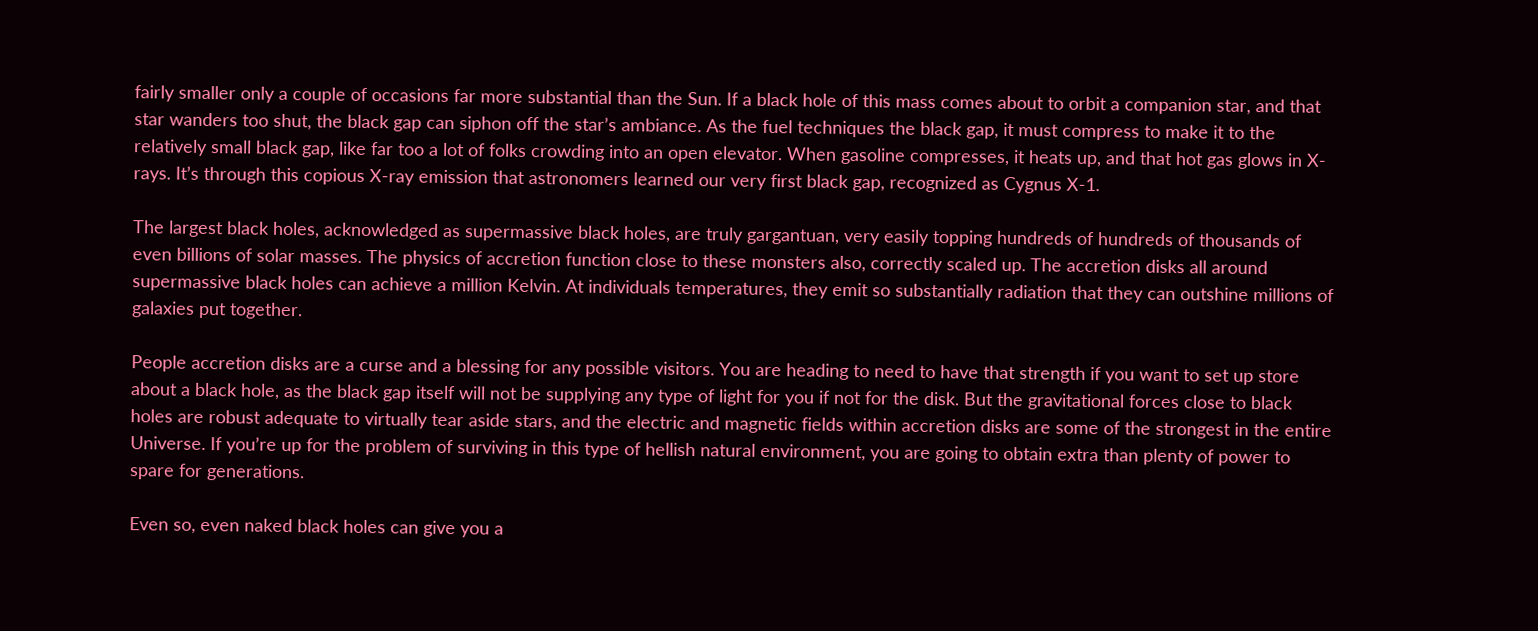fairly smaller only a couple of occasions far more substantial than the Sun. If a black hole of this mass comes about to orbit a companion star, and that star wanders too shut, the black gap can siphon off the star’s ambiance. As the fuel techniques the black gap, it must compress to make it to the relatively small black gap, like far too a lot of folks crowding into an open elevator. When gasoline compresses, it heats up, and that hot gas glows in X-rays. It’s through this copious X-ray emission that astronomers learned our very first black gap, recognized as Cygnus X-1.

The largest black holes, acknowledged as supermassive black holes, are truly gargantuan, very easily topping hundreds of hundreds of thousands of even billions of solar masses. The physics of accretion function close to these monsters also, correctly scaled up. The accretion disks all around supermassive black holes can achieve a million Kelvin. At individuals temperatures, they emit so substantially radiation that they can outshine millions of galaxies put together.

People accretion disks are a curse and a blessing for any possible visitors. You are heading to need to have that strength if you want to set up store about a black hole, as the black gap itself will not be supplying any type of light for you if not for the disk. But the gravitational forces close to black holes are robust adequate to virtually tear aside stars, and the electric and magnetic fields within accretion disks are some of the strongest in the entire Universe. If you’re up for the problem of surviving in this type of hellish natural environment, you are going to obtain extra than plenty of power to spare for generations.

Even so, even naked black holes can give you a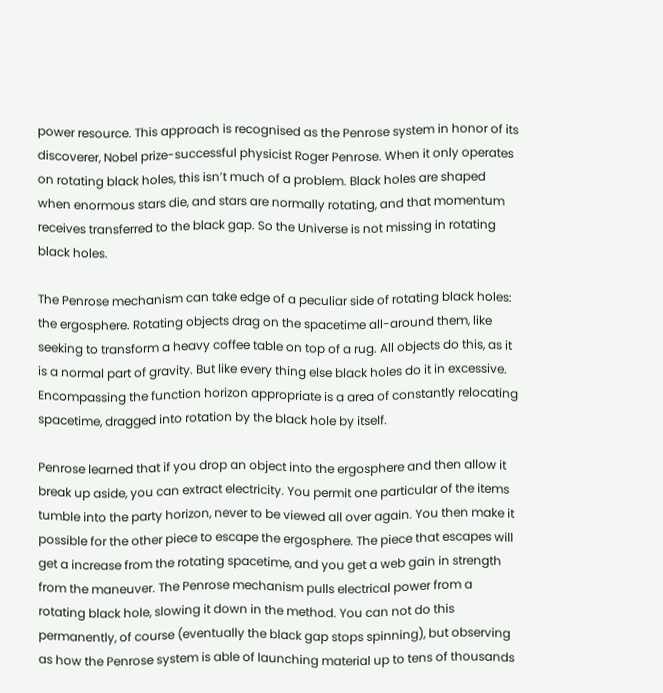power resource. This approach is recognised as the Penrose system in honor of its discoverer, Nobel prize-successful physicist Roger Penrose. When it only operates on rotating black holes, this isn’t much of a problem. Black holes are shaped when enormous stars die, and stars are normally rotating, and that momentum receives transferred to the black gap. So the Universe is not missing in rotating black holes.

The Penrose mechanism can take edge of a peculiar side of rotating black holes: the ergosphere. Rotating objects drag on the spacetime all-around them, like seeking to transform a heavy coffee table on top of a rug. All objects do this, as it is a normal part of gravity. But like every thing else black holes do it in excessive. Encompassing the function horizon appropriate is a area of constantly relocating spacetime, dragged into rotation by the black hole by itself.

Penrose learned that if you drop an object into the ergosphere and then allow it break up aside, you can extract electricity. You permit one particular of the items tumble into the party horizon, never to be viewed all over again. You then make it possible for the other piece to escape the ergosphere. The piece that escapes will get a increase from the rotating spacetime, and you get a web gain in strength from the maneuver. The Penrose mechanism pulls electrical power from a rotating black hole, slowing it down in the method. You can not do this permanently, of course (eventually the black gap stops spinning), but observing as how the Penrose system is able of launching material up to tens of thousands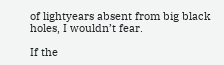of lightyears absent from big black holes, I wouldn’t fear.

If the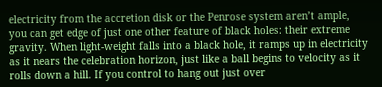electricity from the accretion disk or the Penrose system aren’t ample, you can get edge of just one other feature of black holes: their extreme gravity. When light-weight falls into a black hole, it ramps up in electricity as it nears the celebration horizon, just like a ball begins to velocity as it rolls down a hill. If you control to hang out just over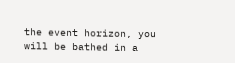the event horizon, you will be bathed in a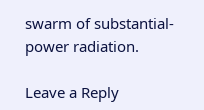swarm of substantial-power radiation.

Leave a Reply